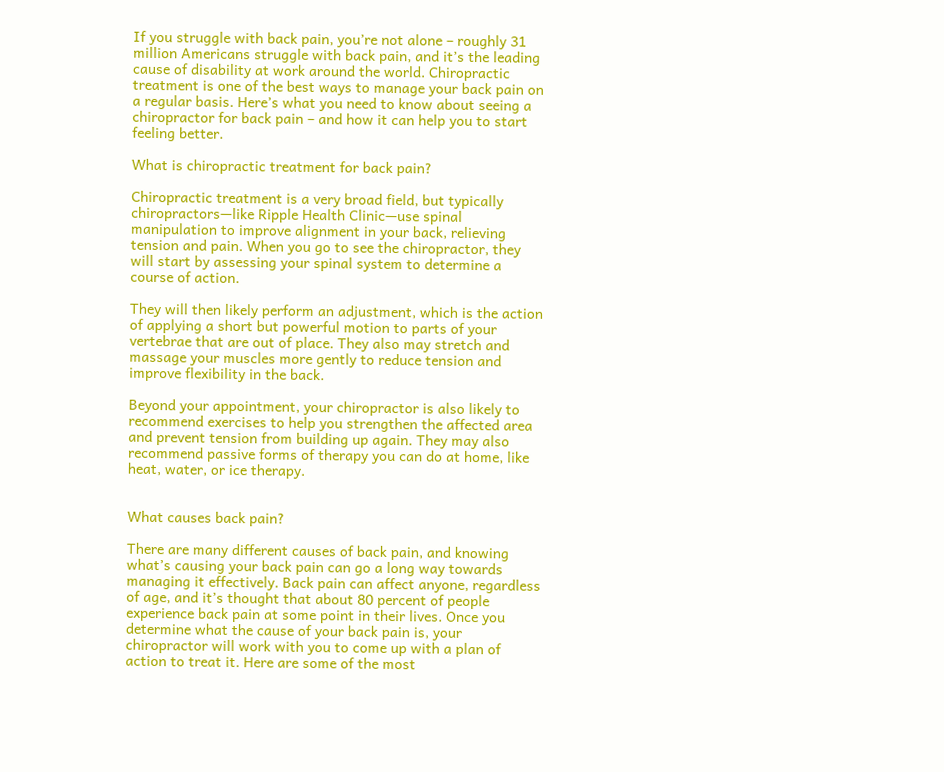If you struggle with back pain, you’re not alone – roughly 31 million Americans struggle with back pain, and it’s the leading cause of disability at work around the world. Chiropractic treatment is one of the best ways to manage your back pain on a regular basis. Here’s what you need to know about seeing a chiropractor for back pain – and how it can help you to start feeling better.

What is chiropractic treatment for back pain?

Chiropractic treatment is a very broad field, but typically chiropractors—like Ripple Health Clinic—use spinal manipulation to improve alignment in your back, relieving tension and pain. When you go to see the chiropractor, they will start by assessing your spinal system to determine a course of action.

They will then likely perform an adjustment, which is the action of applying a short but powerful motion to parts of your vertebrae that are out of place. They also may stretch and massage your muscles more gently to reduce tension and improve flexibility in the back.

Beyond your appointment, your chiropractor is also likely to recommend exercises to help you strengthen the affected area and prevent tension from building up again. They may also recommend passive forms of therapy you can do at home, like heat, water, or ice therapy.


What causes back pain?

There are many different causes of back pain, and knowing what’s causing your back pain can go a long way towards managing it effectively. Back pain can affect anyone, regardless of age, and it’s thought that about 80 percent of people experience back pain at some point in their lives. Once you determine what the cause of your back pain is, your chiropractor will work with you to come up with a plan of action to treat it. Here are some of the most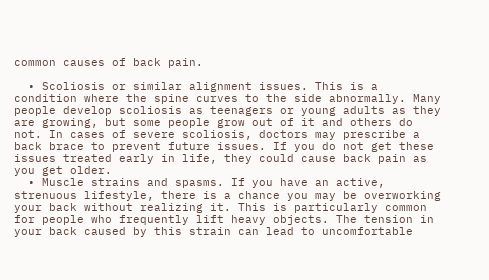common causes of back pain.

  • Scoliosis or similar alignment issues. This is a condition where the spine curves to the side abnormally. Many people develop scoliosis as teenagers or young adults as they are growing, but some people grow out of it and others do not. In cases of severe scoliosis, doctors may prescribe a back brace to prevent future issues. If you do not get these issues treated early in life, they could cause back pain as you get older.
  • Muscle strains and spasms. If you have an active, strenuous lifestyle, there is a chance you may be overworking your back without realizing it. This is particularly common for people who frequently lift heavy objects. The tension in your back caused by this strain can lead to uncomfortable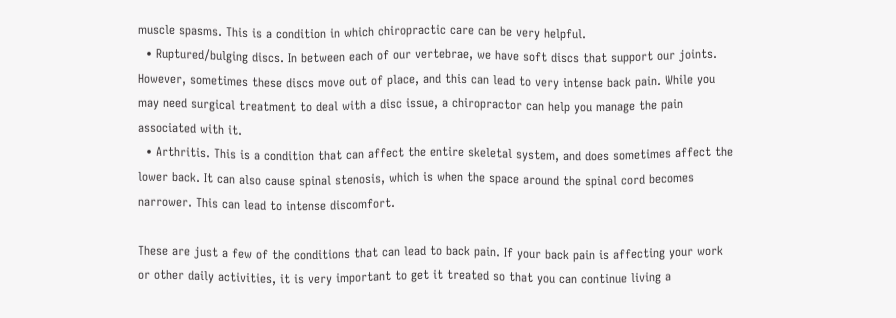muscle spasms. This is a condition in which chiropractic care can be very helpful.
  • Ruptured/bulging discs. In between each of our vertebrae, we have soft discs that support our joints. However, sometimes these discs move out of place, and this can lead to very intense back pain. While you may need surgical treatment to deal with a disc issue, a chiropractor can help you manage the pain associated with it.
  • Arthritis. This is a condition that can affect the entire skeletal system, and does sometimes affect the lower back. It can also cause spinal stenosis, which is when the space around the spinal cord becomes narrower. This can lead to intense discomfort.

These are just a few of the conditions that can lead to back pain. If your back pain is affecting your work or other daily activities, it is very important to get it treated so that you can continue living a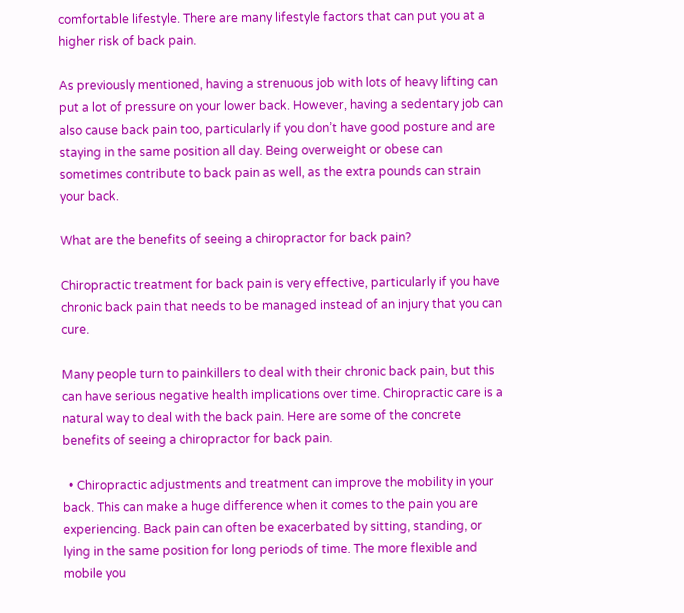comfortable lifestyle. There are many lifestyle factors that can put you at a higher risk of back pain.

As previously mentioned, having a strenuous job with lots of heavy lifting can put a lot of pressure on your lower back. However, having a sedentary job can also cause back pain too, particularly if you don’t have good posture and are staying in the same position all day. Being overweight or obese can sometimes contribute to back pain as well, as the extra pounds can strain your back.

What are the benefits of seeing a chiropractor for back pain?

Chiropractic treatment for back pain is very effective, particularly if you have chronic back pain that needs to be managed instead of an injury that you can cure.

Many people turn to painkillers to deal with their chronic back pain, but this can have serious negative health implications over time. Chiropractic care is a natural way to deal with the back pain. Here are some of the concrete benefits of seeing a chiropractor for back pain.

  • Chiropractic adjustments and treatment can improve the mobility in your back. This can make a huge difference when it comes to the pain you are experiencing. Back pain can often be exacerbated by sitting, standing, or lying in the same position for long periods of time. The more flexible and mobile you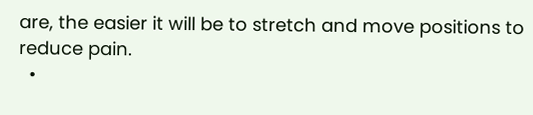are, the easier it will be to stretch and move positions to reduce pain.
  •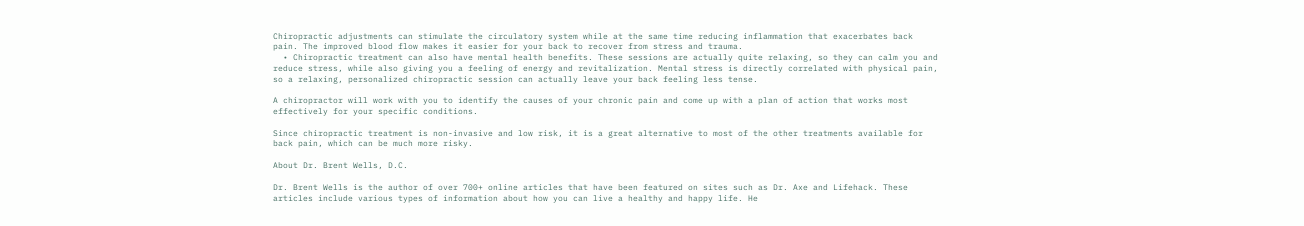Chiropractic adjustments can stimulate the circulatory system while at the same time reducing inflammation that exacerbates back pain. The improved blood flow makes it easier for your back to recover from stress and trauma.
  • Chiropractic treatment can also have mental health benefits. These sessions are actually quite relaxing, so they can calm you and reduce stress, while also giving you a feeling of energy and revitalization. Mental stress is directly correlated with physical pain, so a relaxing, personalized chiropractic session can actually leave your back feeling less tense.

A chiropractor will work with you to identify the causes of your chronic pain and come up with a plan of action that works most effectively for your specific conditions.

Since chiropractic treatment is non-invasive and low risk, it is a great alternative to most of the other treatments available for back pain, which can be much more risky.

About Dr. Brent Wells, D.C.

Dr. Brent Wells is the author of over 700+ online articles that have been featured on sites such as Dr. Axe and Lifehack. These articles include various types of information about how you can live a healthy and happy life. He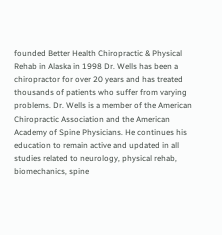founded Better Health Chiropractic & Physical Rehab in Alaska in 1998 Dr. Wells has been a chiropractor for over 20 years and has treated thousands of patients who suffer from varying problems. Dr. Wells is a member of the American Chiropractic Association and the American Academy of Spine Physicians. He continues his education to remain active and updated in all studies related to neurology, physical rehab, biomechanics, spine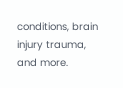conditions, brain injury trauma, and more.